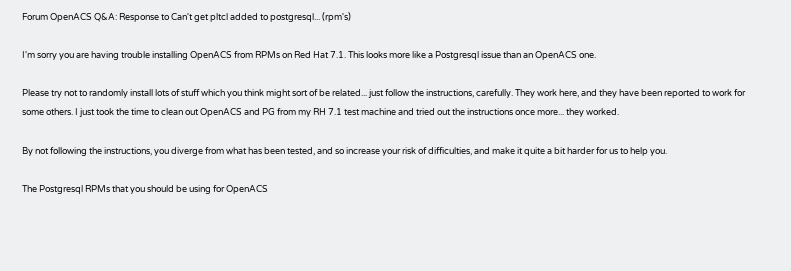Forum OpenACS Q&A: Response to Can't get pltcl added to postgresql... (rpm's)

I'm sorry you are having trouble installing OpenACS from RPMs on Red Hat 7.1. This looks more like a Postgresql issue than an OpenACS one.

Please try not to randomly install lots of stuff which you think might sort of be related... just follow the instructions, carefully. They work here, and they have been reported to work for some others. I just took the time to clean out OpenACS and PG from my RH 7.1 test machine and tried out the instructions once more... they worked.

By not following the instructions, you diverge from what has been tested, and so increase your risk of difficulties, and make it quite a bit harder for us to help you.

The Postgresql RPMs that you should be using for OpenACS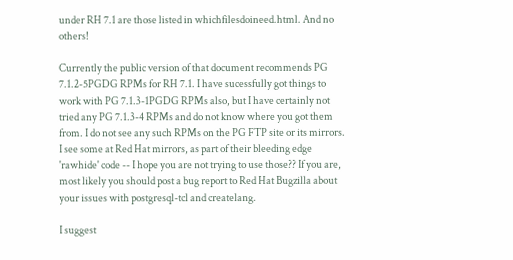under RH 7.1 are those listed in whichfilesdoineed.html. And no others!

Currently the public version of that document recommends PG 7.1.2-5PGDG RPMs for RH 7.1. I have sucessfully got things to work with PG 7.1.3-1PGDG RPMs also, but I have certainly not tried any PG 7.1.3-4 RPMs and do not know where you got them from. I do not see any such RPMs on the PG FTP site or its mirrors. I see some at Red Hat mirrors, as part of their bleeding edge 'rawhide' code -- I hope you are not trying to use those?? If you are, most likely you should post a bug report to Red Hat Bugzilla about your issues with postgresql-tcl and createlang.

I suggest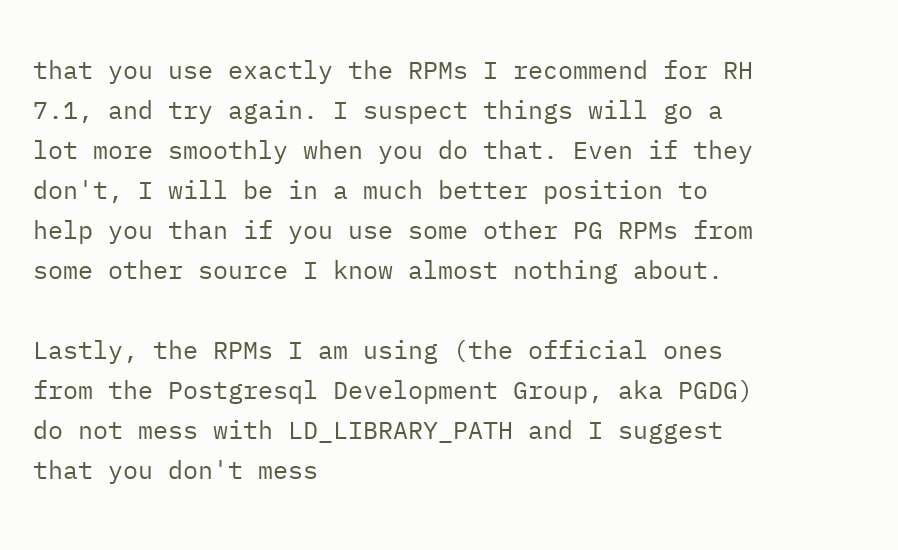that you use exactly the RPMs I recommend for RH 7.1, and try again. I suspect things will go a lot more smoothly when you do that. Even if they don't, I will be in a much better position to help you than if you use some other PG RPMs from some other source I know almost nothing about.

Lastly, the RPMs I am using (the official ones from the Postgresql Development Group, aka PGDG) do not mess with LD_LIBRARY_PATH and I suggest that you don't mess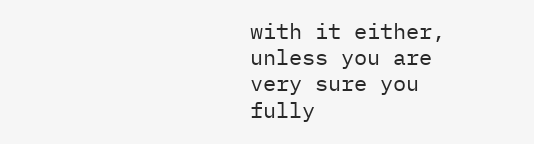with it either, unless you are very sure you fully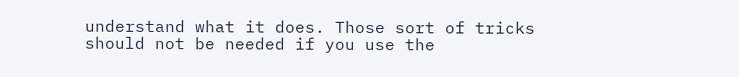understand what it does. Those sort of tricks should not be needed if you use the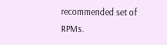recommended set of RPMs.